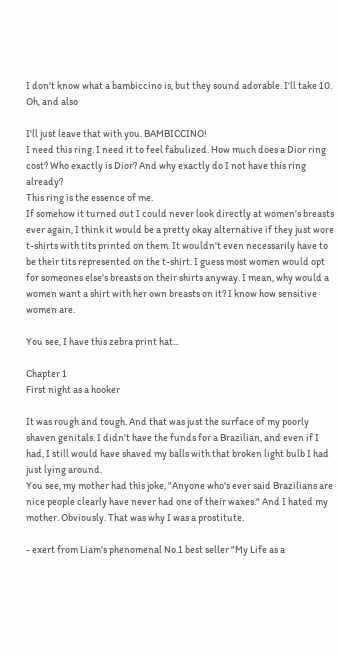I don't know what a bambiccino is, but they sound adorable. I'll take 10.
Oh, and also

I'll just leave that with you. BAMBICCINO!
I need this ring. I need it to feel fabulized. How much does a Dior ring cost? Who exactly is Dior? And why exactly do I not have this ring already?
This ring is the essence of me.
If somehow it turned out I could never look directly at women's breasts ever again, I think it would be a pretty okay alternative if they just wore t-shirts with tits printed on them. It wouldn't even necessarily have to be their tits represented on the t-shirt. I guess most women would opt for someones else's breasts on their shirts anyway. I mean, why would a women want a shirt with her own breasts on it? I know how sensitive women are.

You see, I have this zebra print hat...

Chapter 1
First night as a hooker

It was rough and tough. And that was just the surface of my poorly shaven genitals. I didn't have the funds for a Brazilian, and even if I had, I still would have shaved my balls with that broken light bulb I had just lying around.
You see, my mother had this joke, "Anyone who's ever said Brazilians are nice people clearly have never had one of their waxes." And I hated my mother. Obviously. That was why I was a prostitute.

- exert from Liam's phenomenal No.1 best seller "My Life as a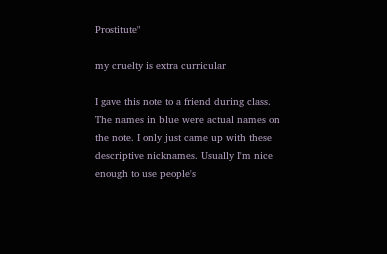Prostitute"

my cruelty is extra curricular

I gave this note to a friend during class. The names in blue were actual names on the note. I only just came up with these descriptive nicknames. Usually I'm nice enough to use people's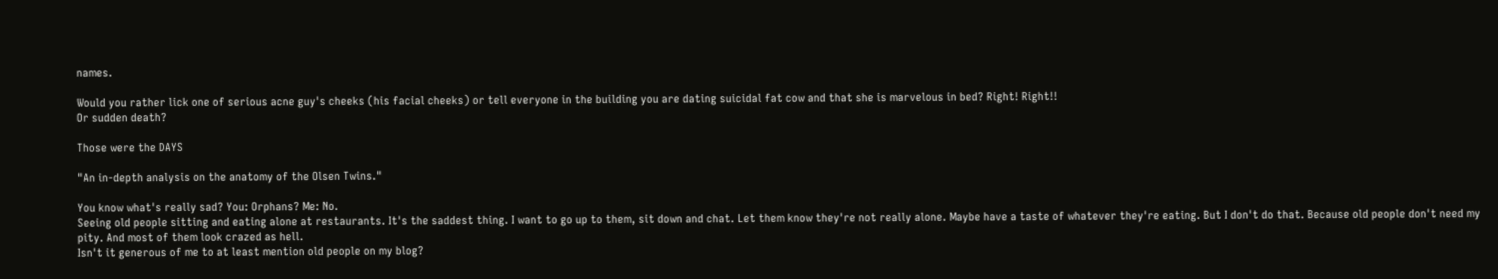names.

Would you rather lick one of serious acne guy's cheeks (his facial cheeks) or tell everyone in the building you are dating suicidal fat cow and that she is marvelous in bed? Right! Right!!
Or sudden death?

Those were the DAYS

"An in-depth analysis on the anatomy of the Olsen Twins."

You know what's really sad? You: Orphans? Me: No.
Seeing old people sitting and eating alone at restaurants. It's the saddest thing. I want to go up to them, sit down and chat. Let them know they're not really alone. Maybe have a taste of whatever they're eating. But I don't do that. Because old people don't need my pity. And most of them look crazed as hell.
Isn't it generous of me to at least mention old people on my blog?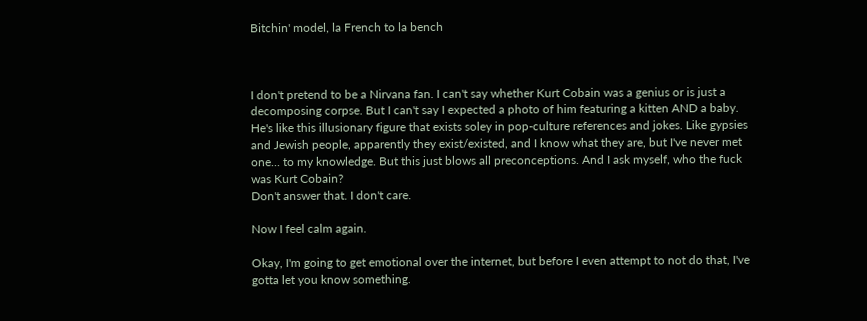Bitchin' model, la French to la bench



I don't pretend to be a Nirvana fan. I can't say whether Kurt Cobain was a genius or is just a decomposing corpse. But I can't say I expected a photo of him featuring a kitten AND a baby.
He's like this illusionary figure that exists soley in pop-culture references and jokes. Like gypsies and Jewish people, apparently they exist/existed, and I know what they are, but I've never met one... to my knowledge. But this just blows all preconceptions. And I ask myself, who the fuck was Kurt Cobain?
Don't answer that. I don't care.

Now I feel calm again.

Okay, I'm going to get emotional over the internet, but before I even attempt to not do that, I've gotta let you know something.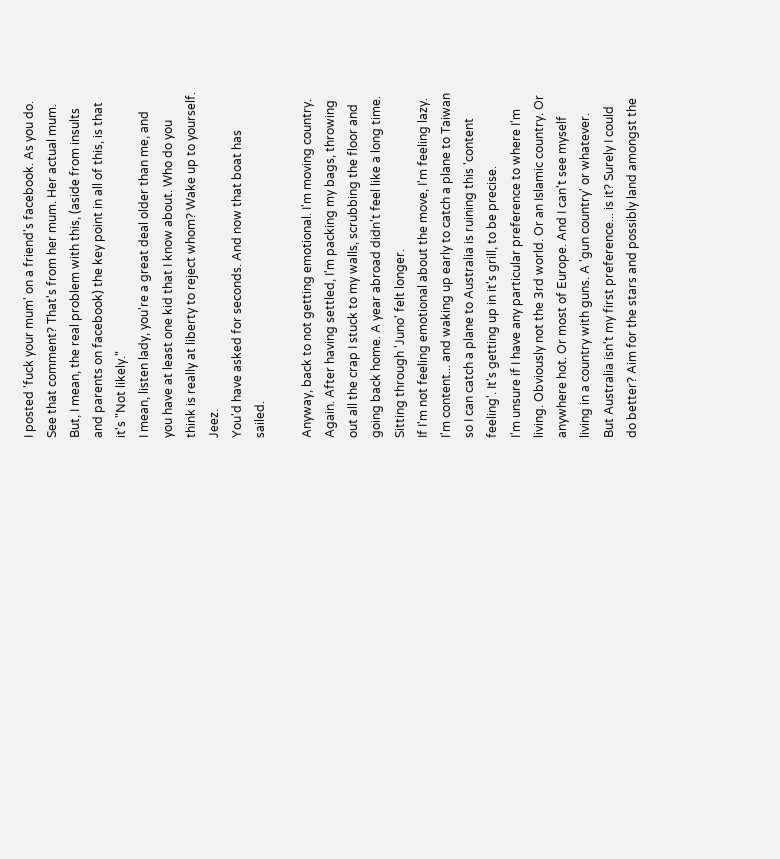I posted 'fuck your mum' on a friend's facebook. As you do. See that comment? That's from her mum. Her actual mum. But, I mean, the real problem with this, (aside from insults and parents on facebook) the key point in all of this, is that it's "Not likely."
I mean, listen lady, you're a great deal older than me, and you have at least one kid that I know about. Who do you think is really at liberty to reject whom? Wake up to yourself. Jeez.
You'd have asked for seconds. And now that boat has sailed.

Anyway, back to not getting emotional. I'm moving country. Again. After having settled, I'm packing my bags, throwing out all the crap I stuck to my walls, scrubbing the floor and going back home. A year abroad didn't feel like a long time. Sitting through 'Juno' felt longer.
If I'm not feeling emotional about the move, I'm feeling lazy. I'm content... and waking up early to catch a plane to Taiwan so I can catch a plane to Australia is ruining this 'content feeling'. It's getting up in it's grill, to be precise.
I'm unsure if I have any particular preference to where I'm living. Obviously not the 3rd world. Or an Islamic country. Or anywhere hot. Or most of Europe. And I can't see myself living in a country with guns. A 'gun country' or whatever. But Australia isn't my first preference... is it? Surely I could do better? Aim for the stars and possibly land amongst the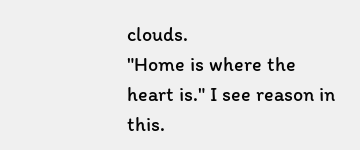clouds.
"Home is where the heart is." I see reason in this.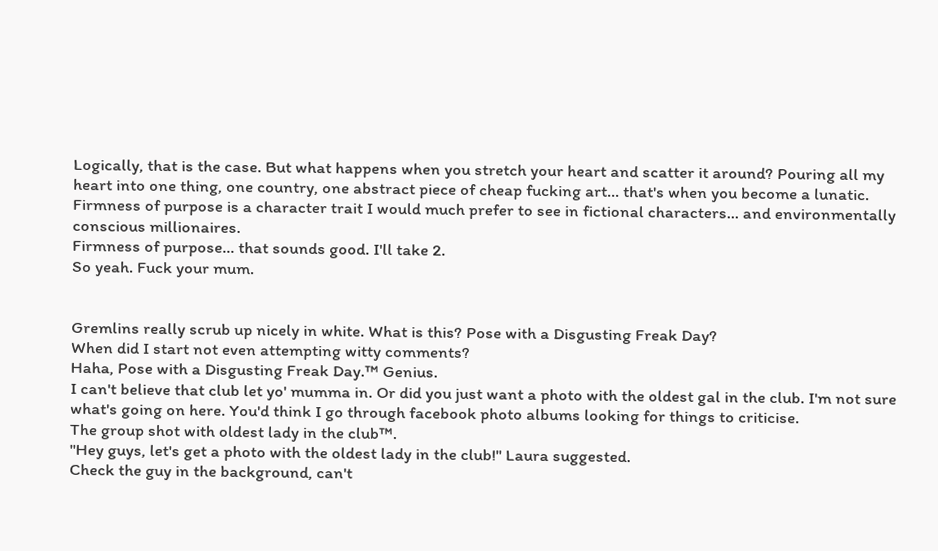Logically, that is the case. But what happens when you stretch your heart and scatter it around? Pouring all my heart into one thing, one country, one abstract piece of cheap fucking art... that's when you become a lunatic. Firmness of purpose is a character trait I would much prefer to see in fictional characters... and environmentally conscious millionaires.
Firmness of purpose... that sounds good. I'll take 2.
So yeah. Fuck your mum.


Gremlins really scrub up nicely in white. What is this? Pose with a Disgusting Freak Day?
When did I start not even attempting witty comments?
Haha, Pose with a Disgusting Freak Day.™ Genius.
I can't believe that club let yo' mumma in. Or did you just want a photo with the oldest gal in the club. I'm not sure what's going on here. You'd think I go through facebook photo albums looking for things to criticise.
The group shot with oldest lady in the club™.
"Hey guys, let's get a photo with the oldest lady in the club!" Laura suggested.
Check the guy in the background, can't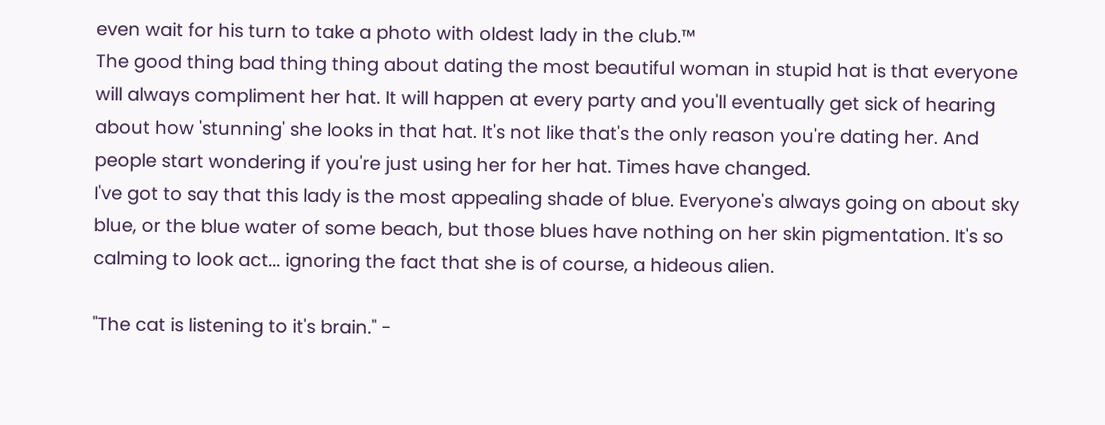even wait for his turn to take a photo with oldest lady in the club.™
The good thing bad thing thing about dating the most beautiful woman in stupid hat is that everyone will always compliment her hat. It will happen at every party and you'll eventually get sick of hearing about how 'stunning' she looks in that hat. It's not like that's the only reason you're dating her. And people start wondering if you're just using her for her hat. Times have changed.
I've got to say that this lady is the most appealing shade of blue. Everyone's always going on about sky blue, or the blue water of some beach, but those blues have nothing on her skin pigmentation. It's so calming to look act... ignoring the fact that she is of course, a hideous alien.

"The cat is listening to it's brain." -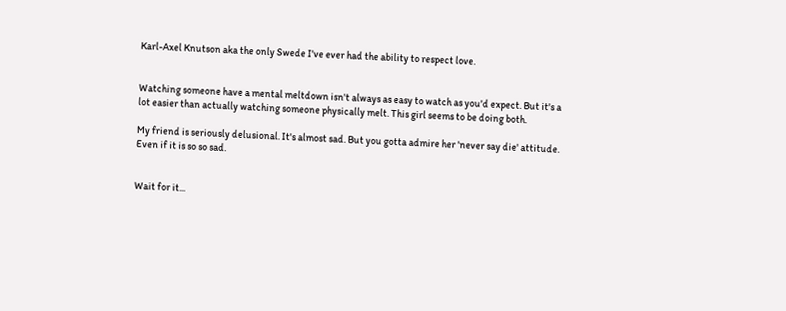Karl-Axel Knutson aka the only Swede I've ever had the ability to respect love.


Watching someone have a mental meltdown isn't always as easy to watch as you'd expect. But it's a lot easier than actually watching someone physically melt. This girl seems to be doing both.

My friend is seriously delusional. It's almost sad. But you gotta admire her 'never say die' attitude. Even if it is so so sad.


Wait for it...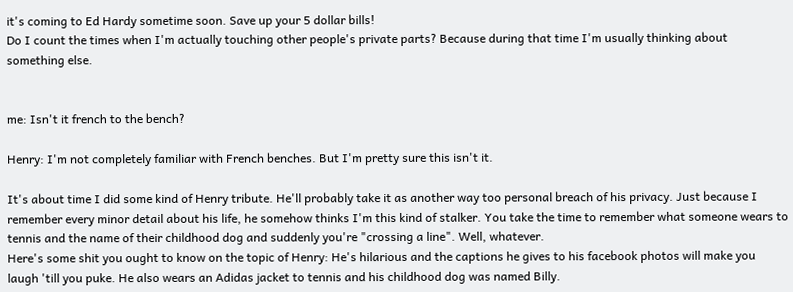it's coming to Ed Hardy sometime soon. Save up your 5 dollar bills!
Do I count the times when I'm actually touching other people's private parts? Because during that time I'm usually thinking about something else.


me: Isn't it french to the bench?

Henry: I'm not completely familiar with French benches. But I'm pretty sure this isn't it.

It's about time I did some kind of Henry tribute. He'll probably take it as another way too personal breach of his privacy. Just because I remember every minor detail about his life, he somehow thinks I'm this kind of stalker. You take the time to remember what someone wears to tennis and the name of their childhood dog and suddenly you're "crossing a line". Well, whatever.
Here's some shit you ought to know on the topic of Henry: He's hilarious and the captions he gives to his facebook photos will make you laugh 'till you puke. He also wears an Adidas jacket to tennis and his childhood dog was named Billy.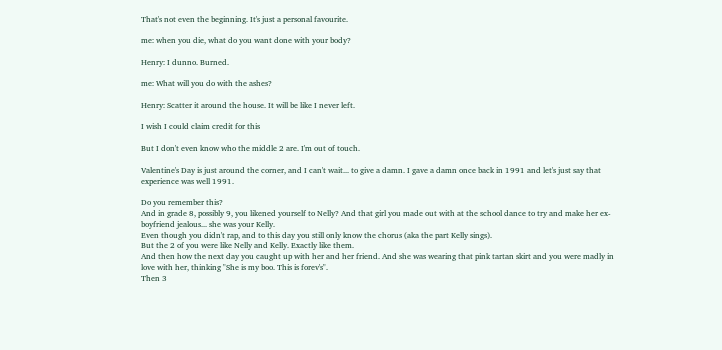That's not even the beginning. It's just a personal favourite.

me: when you die, what do you want done with your body?

Henry: I dunno. Burned.

me: What will you do with the ashes?

Henry: Scatter it around the house. It will be like I never left.

I wish I could claim credit for this

But I don't even know who the middle 2 are. I'm out of touch.

Valentine's Day is just around the corner, and I can't wait... to give a damn. I gave a damn once back in 1991 and let's just say that experience was well 1991.

Do you remember this?
And in grade 8, possibly 9, you likened yourself to Nelly? And that girl you made out with at the school dance to try and make her ex-boyfriend jealous... she was your Kelly.
Even though you didn't rap, and to this day you still only know the chorus (aka the part Kelly sings).
But the 2 of you were like Nelly and Kelly. Exactly like them.
And then how the next day you caught up with her and her friend. And she was wearing that pink tartan skirt and you were madly in love with her, thinking "She is my boo. This is forev's".
Then 3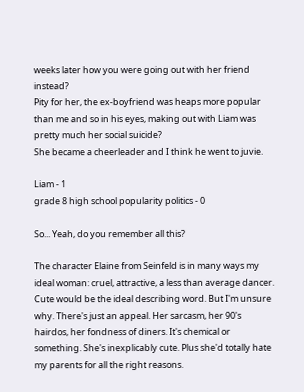weeks later how you were going out with her friend instead?
Pity for her, the ex-boyfriend was heaps more popular than me and so in his eyes, making out with Liam was pretty much her social suicide?
She became a cheerleader and I think he went to juvie.

Liam - 1
grade 8 high school popularity politics - 0

So... Yeah, do you remember all this?

The character Elaine from Seinfeld is in many ways my ideal woman: cruel, attractive, a less than average dancer. Cute would be the ideal describing word. But I'm unsure why. There's just an appeal. Her sarcasm, her 90's hairdos, her fondness of diners. It's chemical or something. She's inexplicably cute. Plus she'd totally hate my parents for all the right reasons.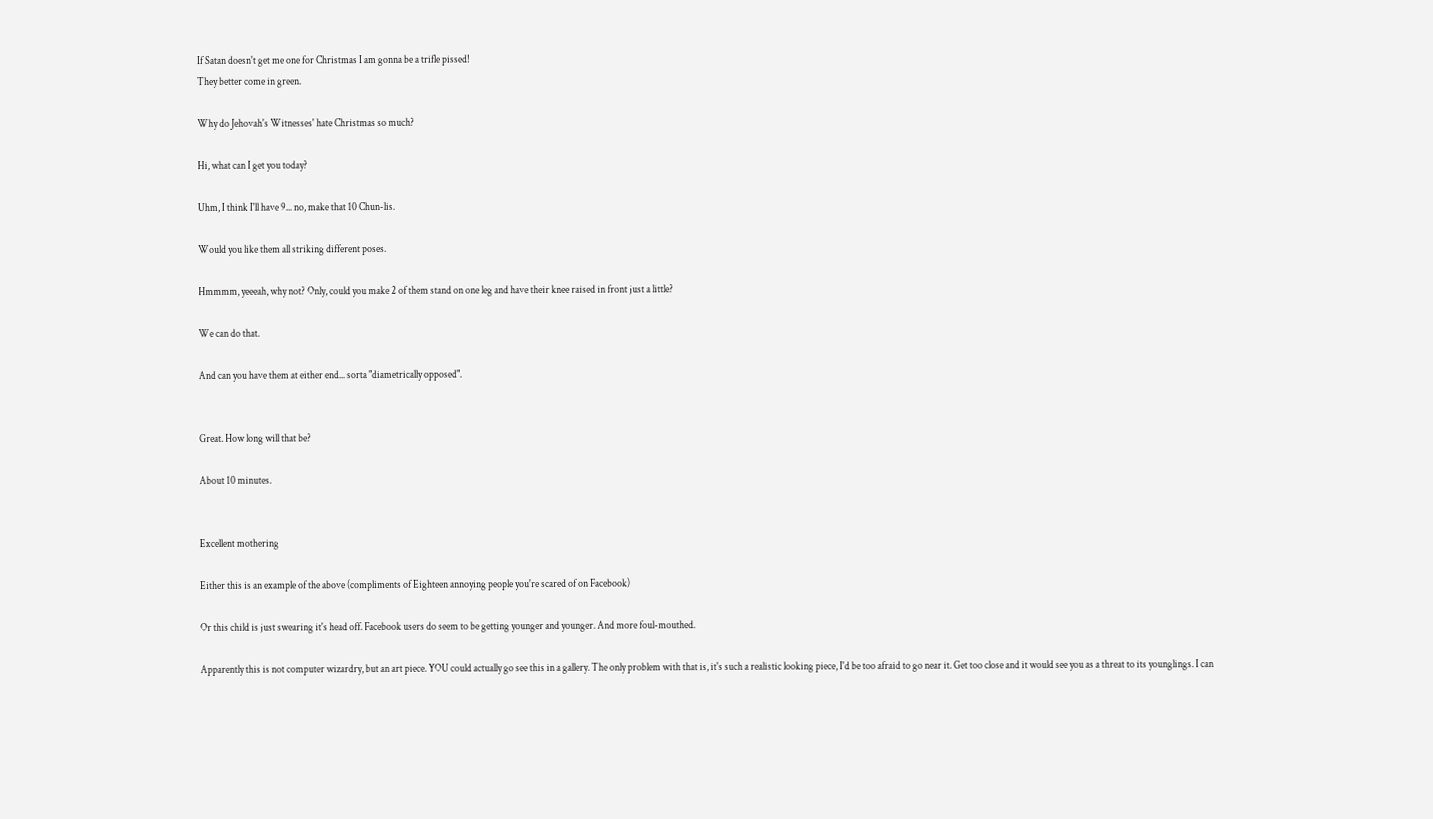If Satan doesn't get me one for Christmas I am gonna be a trifle pissed!
They better come in green.

Why do Jehovah's Witnesses' hate Christmas so much?

Hi, what can I get you today?

Uhm, I think I'll have 9... no, make that 10 Chun-lis.

Would you like them all striking different poses.

Hmmmm, yeeeah, why not? Only, could you make 2 of them stand on one leg and have their knee raised in front just a little?

We can do that.

And can you have them at either end... sorta "diametrically opposed".


Great. How long will that be?

About 10 minutes.


Excellent mothering

Either this is an example of the above (compliments of Eighteen annoying people you're scared of on Facebook)

Or this child is just swearing it's head off. Facebook users do seem to be getting younger and younger. And more foul-mouthed.

Apparently this is not computer wizardry, but an art piece. YOU could actually go see this in a gallery. The only problem with that is, it's such a realistic looking piece, I'd be too afraid to go near it. Get too close and it would see you as a threat to its younglings. I can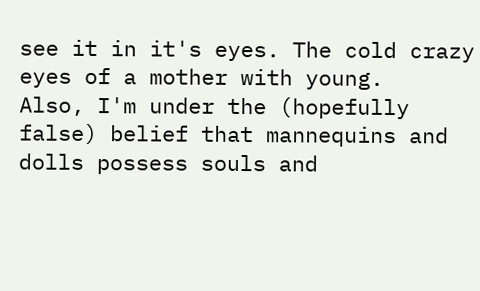see it in it's eyes. The cold crazy eyes of a mother with young.
Also, I'm under the (hopefully false) belief that mannequins and dolls possess souls and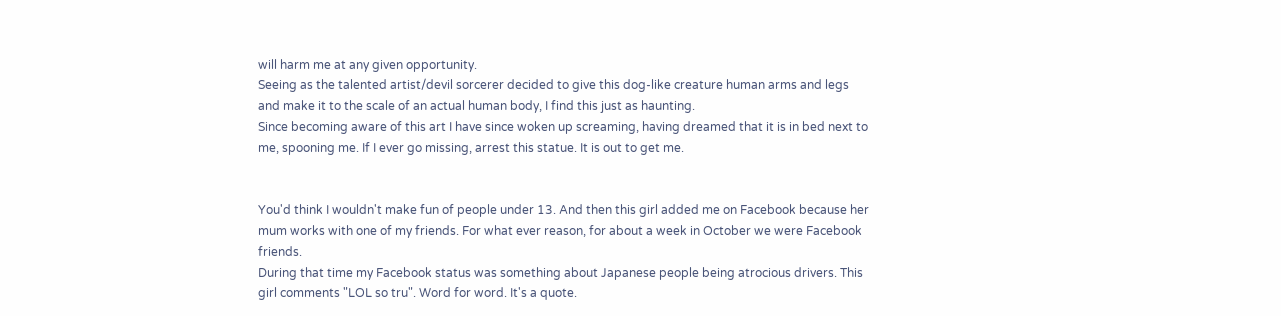will harm me at any given opportunity.
Seeing as the talented artist/devil sorcerer decided to give this dog-like creature human arms and legs and make it to the scale of an actual human body, I find this just as haunting.
Since becoming aware of this art I have since woken up screaming, having dreamed that it is in bed next to me, spooning me. If I ever go missing, arrest this statue. It is out to get me.


You'd think I wouldn't make fun of people under 13. And then this girl added me on Facebook because her mum works with one of my friends. For what ever reason, for about a week in October we were Facebook friends.
During that time my Facebook status was something about Japanese people being atrocious drivers. This girl comments "LOL so tru". Word for word. It's a quote.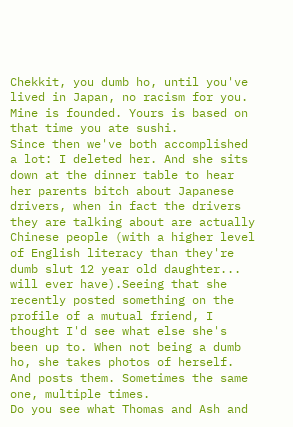Chekkit, you dumb ho, until you've lived in Japan, no racism for you. Mine is founded. Yours is based on that time you ate sushi.
Since then we've both accomplished a lot: I deleted her. And she sits down at the dinner table to hear her parents bitch about Japanese drivers, when in fact the drivers they are talking about are actually Chinese people (with a higher level of English literacy than they're dumb slut 12 year old daughter... will ever have).Seeing that she recently posted something on the profile of a mutual friend, I thought I'd see what else she's been up to. When not being a dumb ho, she takes photos of herself. And posts them. Sometimes the same one, multiple times.
Do you see what Thomas and Ash and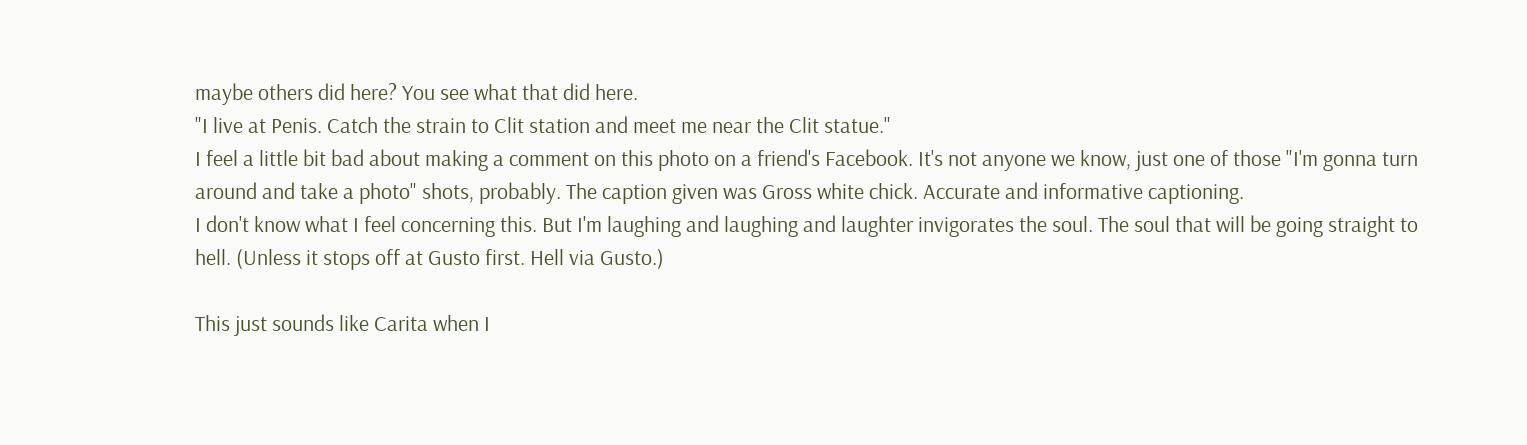maybe others did here? You see what that did here.
"I live at Penis. Catch the strain to Clit station and meet me near the Clit statue."
I feel a little bit bad about making a comment on this photo on a friend's Facebook. It's not anyone we know, just one of those "I'm gonna turn around and take a photo" shots, probably. The caption given was Gross white chick. Accurate and informative captioning.
I don't know what I feel concerning this. But I'm laughing and laughing and laughter invigorates the soul. The soul that will be going straight to hell. (Unless it stops off at Gusto first. Hell via Gusto.)

This just sounds like Carita when I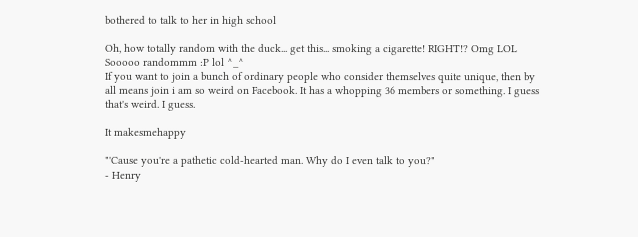bothered to talk to her in high school

Oh, how totally random with the duck... get this... smoking a cigarette! RIGHT!? Omg LOL Sooooo randommm :P lol ^_^
If you want to join a bunch of ordinary people who consider themselves quite unique, then by all means join i am so weird on Facebook. It has a whopping 36 members or something. I guess that's weird. I guess.

It makesmehappy

"'Cause you're a pathetic cold-hearted man. Why do I even talk to you?"
- Henry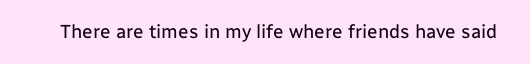There are times in my life where friends have said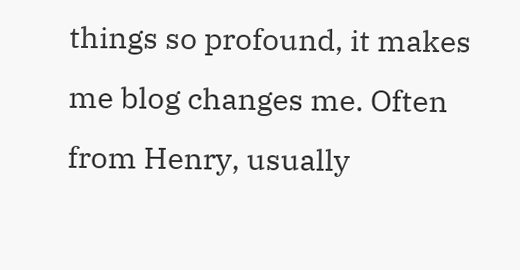things so profound, it makes me blog changes me. Often from Henry, usually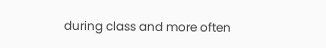during class and more often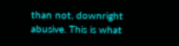than not, downright abusive. This is what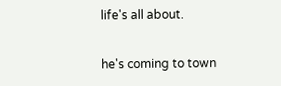life's all about.

he's coming to town